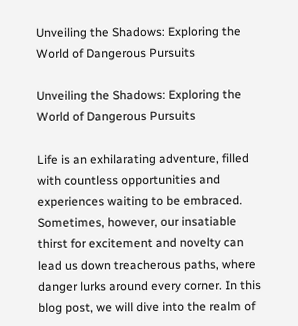Unveiling the Shadows: Exploring the World of Dangerous Pursuits

Unveiling the Shadows: Exploring the World of Dangerous Pursuits

Life is an exhilarating adventure, filled with countless opportunities and experiences waiting to be embraced. Sometimes, however, our insatiable thirst for excitement and novelty can lead us down treacherous paths, where danger lurks around every corner. In this blog post, we will dive into the realm of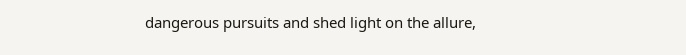dangerous pursuits and shed light on the allure,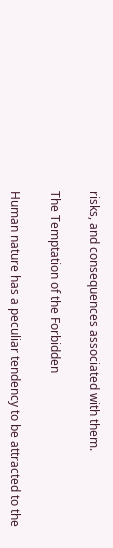risks, and consequences associated with them.

The Temptation of the Forbidden

Human nature has a peculiar tendency to be attracted to the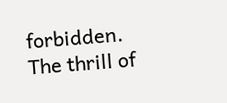forbidden. The thrill of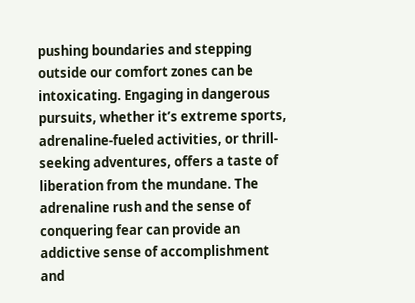pushing boundaries and stepping outside our comfort zones can be intoxicating. Engaging in dangerous pursuits, whether it’s extreme sports, adrenaline-fueled activities, or thrill-seeking adventures, offers a taste of liberation from the mundane. The adrenaline rush and the sense of conquering fear can provide an addictive sense of accomplishment and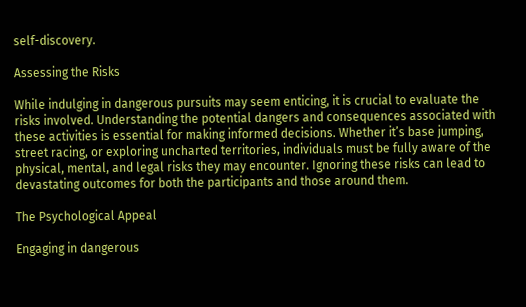self-discovery.

Assessing the Risks

While indulging in dangerous pursuits may seem enticing, it is crucial to evaluate the risks involved. Understanding the potential dangers and consequences associated with these activities is essential for making informed decisions. Whether it’s base jumping, street racing, or exploring uncharted territories, individuals must be fully aware of the physical, mental, and legal risks they may encounter. Ignoring these risks can lead to devastating outcomes for both the participants and those around them.

The Psychological Appeal

Engaging in dangerous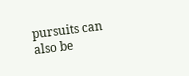pursuits can also be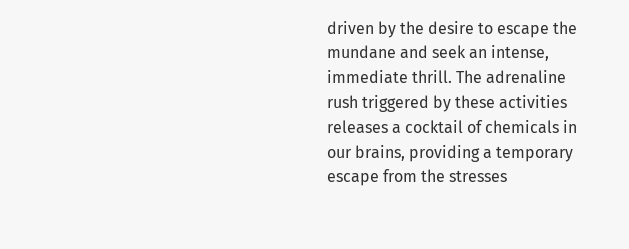driven by the desire to escape the mundane and seek an intense, immediate thrill. The adrenaline rush triggered by these activities releases a cocktail of chemicals in our brains, providing a temporary escape from the stresses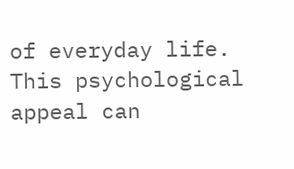of everyday life. This psychological appeal can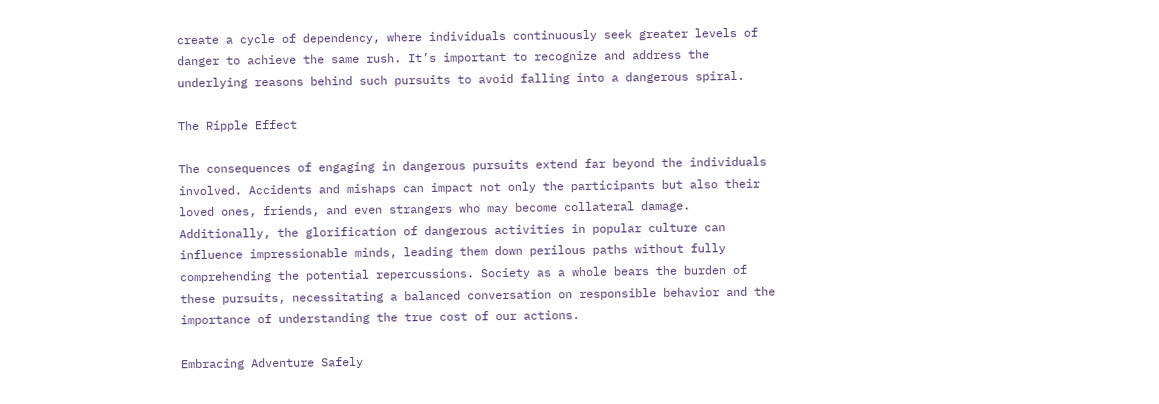create a cycle of dependency, where individuals continuously seek greater levels of danger to achieve the same rush. It’s important to recognize and address the underlying reasons behind such pursuits to avoid falling into a dangerous spiral.

The Ripple Effect

The consequences of engaging in dangerous pursuits extend far beyond the individuals involved. Accidents and mishaps can impact not only the participants but also their loved ones, friends, and even strangers who may become collateral damage. Additionally, the glorification of dangerous activities in popular culture can influence impressionable minds, leading them down perilous paths without fully comprehending the potential repercussions. Society as a whole bears the burden of these pursuits, necessitating a balanced conversation on responsible behavior and the importance of understanding the true cost of our actions.

Embracing Adventure Safely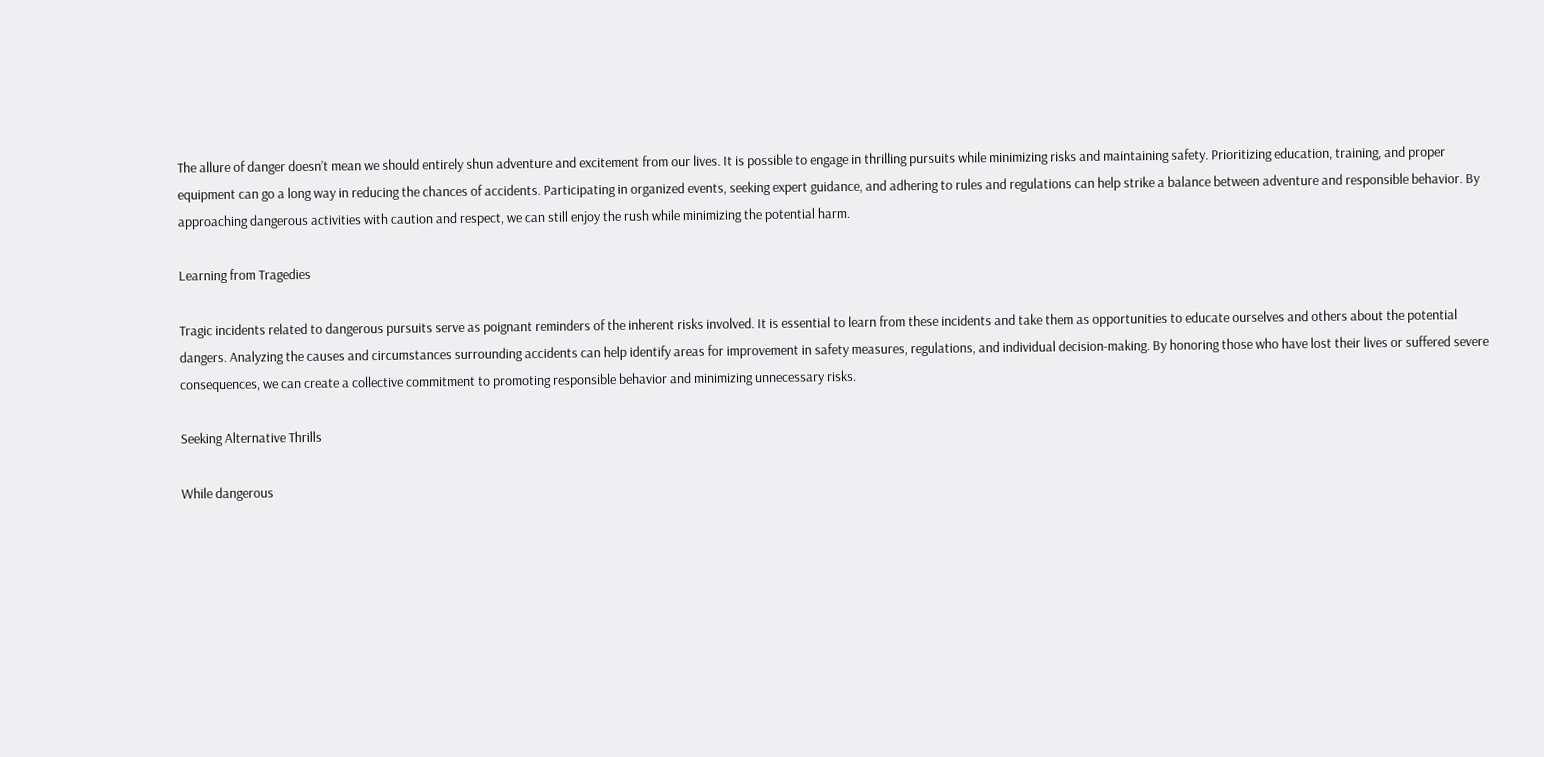The allure of danger doesn’t mean we should entirely shun adventure and excitement from our lives. It is possible to engage in thrilling pursuits while minimizing risks and maintaining safety. Prioritizing education, training, and proper equipment can go a long way in reducing the chances of accidents. Participating in organized events, seeking expert guidance, and adhering to rules and regulations can help strike a balance between adventure and responsible behavior. By approaching dangerous activities with caution and respect, we can still enjoy the rush while minimizing the potential harm.

Learning from Tragedies

Tragic incidents related to dangerous pursuits serve as poignant reminders of the inherent risks involved. It is essential to learn from these incidents and take them as opportunities to educate ourselves and others about the potential dangers. Analyzing the causes and circumstances surrounding accidents can help identify areas for improvement in safety measures, regulations, and individual decision-making. By honoring those who have lost their lives or suffered severe consequences, we can create a collective commitment to promoting responsible behavior and minimizing unnecessary risks.

Seeking Alternative Thrills

While dangerous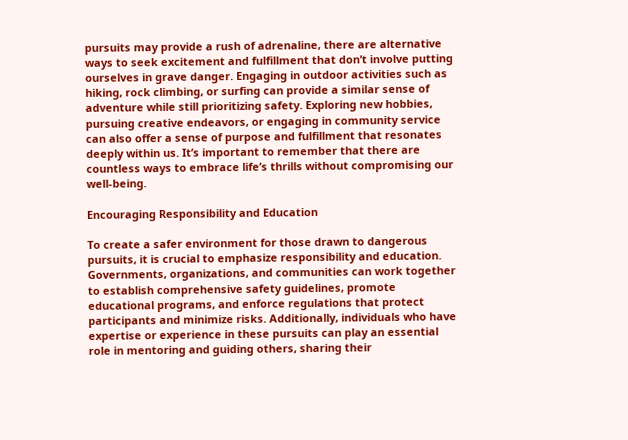pursuits may provide a rush of adrenaline, there are alternative ways to seek excitement and fulfillment that don’t involve putting ourselves in grave danger. Engaging in outdoor activities such as hiking, rock climbing, or surfing can provide a similar sense of adventure while still prioritizing safety. Exploring new hobbies, pursuing creative endeavors, or engaging in community service can also offer a sense of purpose and fulfillment that resonates deeply within us. It’s important to remember that there are countless ways to embrace life’s thrills without compromising our well-being.

Encouraging Responsibility and Education

To create a safer environment for those drawn to dangerous pursuits, it is crucial to emphasize responsibility and education. Governments, organizations, and communities can work together to establish comprehensive safety guidelines, promote educational programs, and enforce regulations that protect participants and minimize risks. Additionally, individuals who have expertise or experience in these pursuits can play an essential role in mentoring and guiding others, sharing their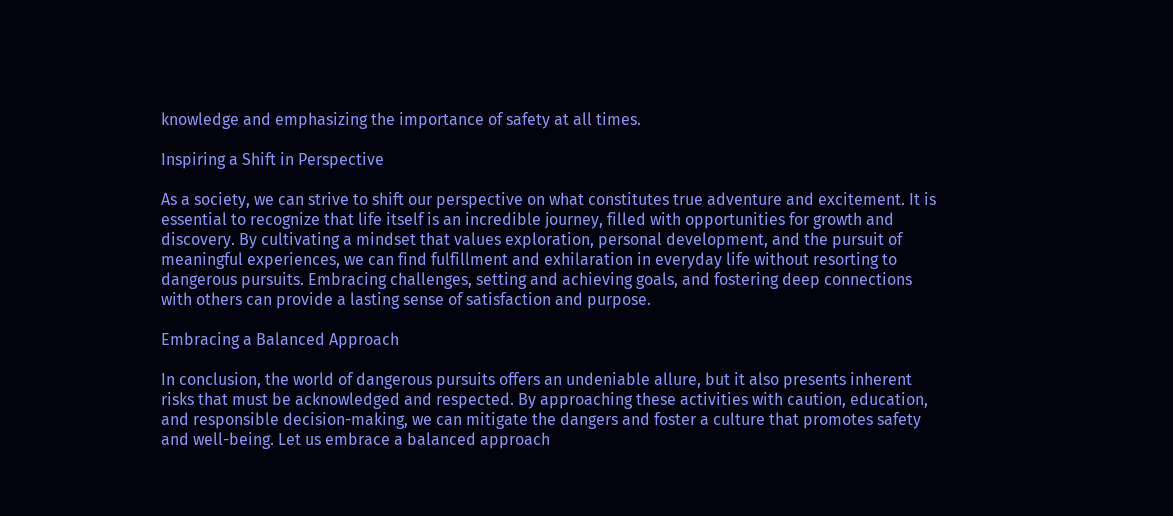knowledge and emphasizing the importance of safety at all times.

Inspiring a Shift in Perspective

As a society, we can strive to shift our perspective on what constitutes true adventure and excitement. It is essential to recognize that life itself is an incredible journey, filled with opportunities for growth and discovery. By cultivating a mindset that values exploration, personal development, and the pursuit of meaningful experiences, we can find fulfillment and exhilaration in everyday life without resorting to dangerous pursuits. Embracing challenges, setting and achieving goals, and fostering deep connections with others can provide a lasting sense of satisfaction and purpose.

Embracing a Balanced Approach

In conclusion, the world of dangerous pursuits offers an undeniable allure, but it also presents inherent risks that must be acknowledged and respected. By approaching these activities with caution, education, and responsible decision-making, we can mitigate the dangers and foster a culture that promotes safety and well-being. Let us embrace a balanced approach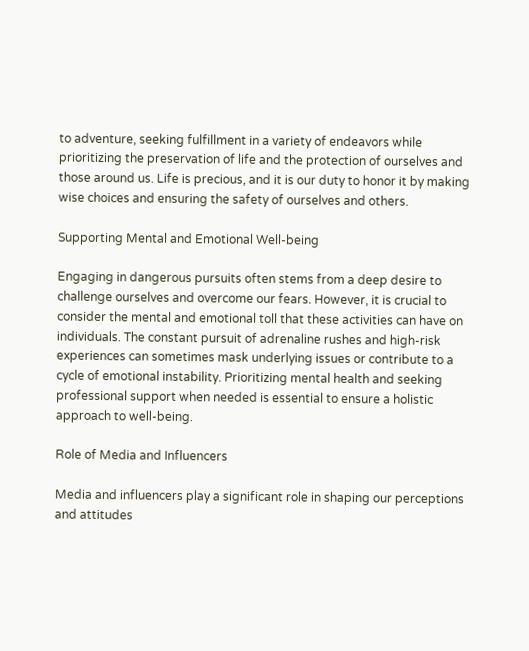to adventure, seeking fulfillment in a variety of endeavors while prioritizing the preservation of life and the protection of ourselves and those around us. Life is precious, and it is our duty to honor it by making wise choices and ensuring the safety of ourselves and others.

Supporting Mental and Emotional Well-being

Engaging in dangerous pursuits often stems from a deep desire to challenge ourselves and overcome our fears. However, it is crucial to consider the mental and emotional toll that these activities can have on individuals. The constant pursuit of adrenaline rushes and high-risk experiences can sometimes mask underlying issues or contribute to a cycle of emotional instability. Prioritizing mental health and seeking professional support when needed is essential to ensure a holistic approach to well-being.

Role of Media and Influencers

Media and influencers play a significant role in shaping our perceptions and attitudes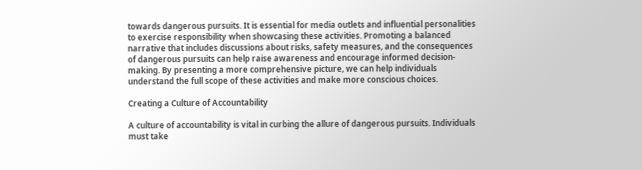towards dangerous pursuits. It is essential for media outlets and influential personalities to exercise responsibility when showcasing these activities. Promoting a balanced narrative that includes discussions about risks, safety measures, and the consequences of dangerous pursuits can help raise awareness and encourage informed decision-making. By presenting a more comprehensive picture, we can help individuals understand the full scope of these activities and make more conscious choices.

Creating a Culture of Accountability

A culture of accountability is vital in curbing the allure of dangerous pursuits. Individuals must take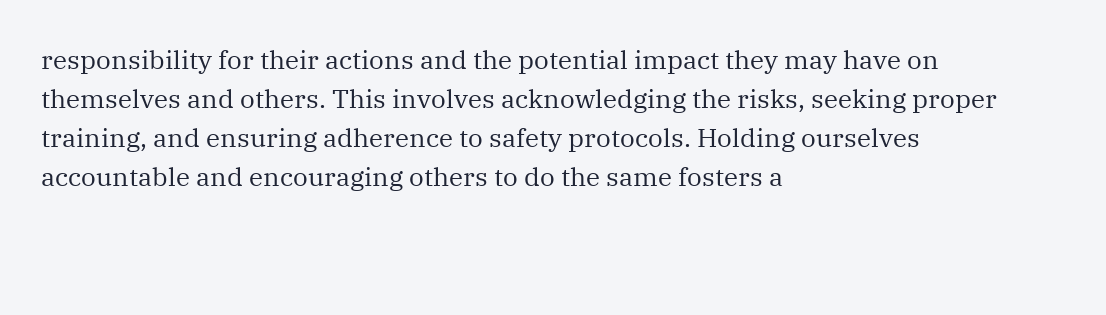responsibility for their actions and the potential impact they may have on themselves and others. This involves acknowledging the risks, seeking proper training, and ensuring adherence to safety protocols. Holding ourselves accountable and encouraging others to do the same fosters a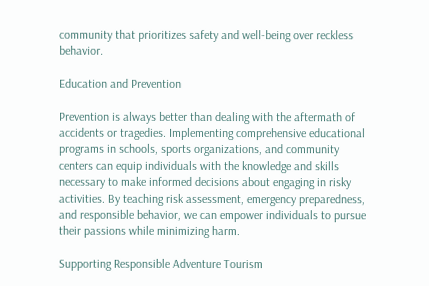community that prioritizes safety and well-being over reckless behavior.

Education and Prevention

Prevention is always better than dealing with the aftermath of accidents or tragedies. Implementing comprehensive educational programs in schools, sports organizations, and community centers can equip individuals with the knowledge and skills necessary to make informed decisions about engaging in risky activities. By teaching risk assessment, emergency preparedness, and responsible behavior, we can empower individuals to pursue their passions while minimizing harm.

Supporting Responsible Adventure Tourism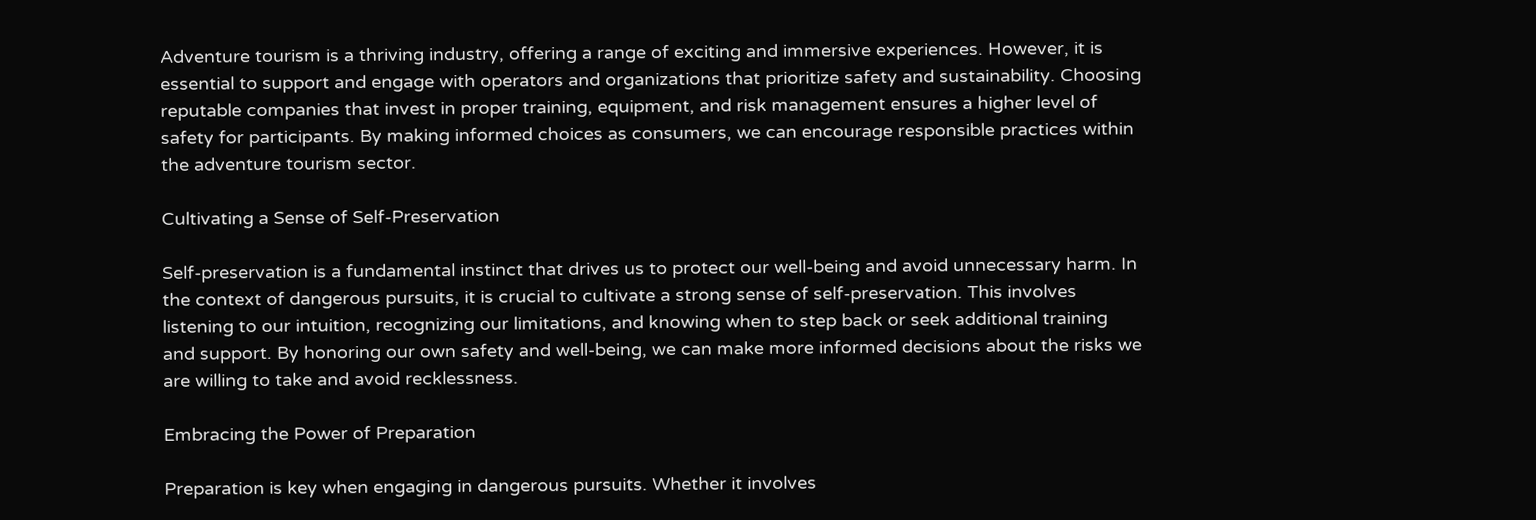Adventure tourism is a thriving industry, offering a range of exciting and immersive experiences. However, it is essential to support and engage with operators and organizations that prioritize safety and sustainability. Choosing reputable companies that invest in proper training, equipment, and risk management ensures a higher level of safety for participants. By making informed choices as consumers, we can encourage responsible practices within the adventure tourism sector.

Cultivating a Sense of Self-Preservation

Self-preservation is a fundamental instinct that drives us to protect our well-being and avoid unnecessary harm. In the context of dangerous pursuits, it is crucial to cultivate a strong sense of self-preservation. This involves listening to our intuition, recognizing our limitations, and knowing when to step back or seek additional training and support. By honoring our own safety and well-being, we can make more informed decisions about the risks we are willing to take and avoid recklessness.

Embracing the Power of Preparation

Preparation is key when engaging in dangerous pursuits. Whether it involves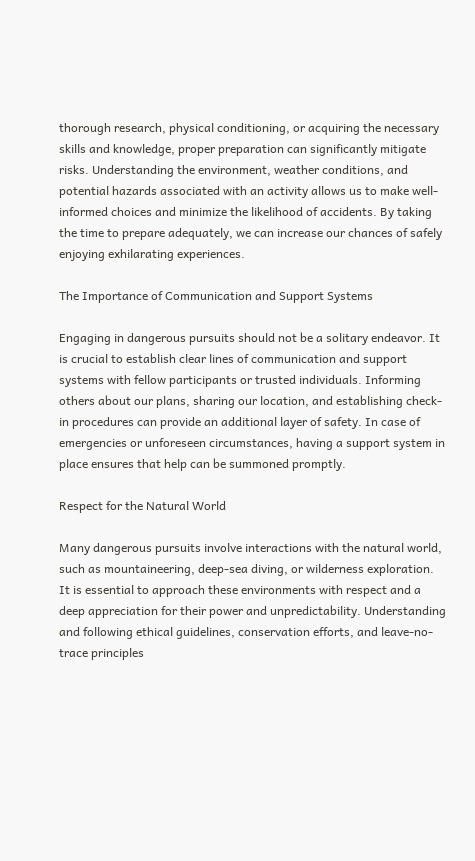thorough research, physical conditioning, or acquiring the necessary skills and knowledge, proper preparation can significantly mitigate risks. Understanding the environment, weather conditions, and potential hazards associated with an activity allows us to make well-informed choices and minimize the likelihood of accidents. By taking the time to prepare adequately, we can increase our chances of safely enjoying exhilarating experiences.

The Importance of Communication and Support Systems

Engaging in dangerous pursuits should not be a solitary endeavor. It is crucial to establish clear lines of communication and support systems with fellow participants or trusted individuals. Informing others about our plans, sharing our location, and establishing check-in procedures can provide an additional layer of safety. In case of emergencies or unforeseen circumstances, having a support system in place ensures that help can be summoned promptly.

Respect for the Natural World

Many dangerous pursuits involve interactions with the natural world, such as mountaineering, deep-sea diving, or wilderness exploration. It is essential to approach these environments with respect and a deep appreciation for their power and unpredictability. Understanding and following ethical guidelines, conservation efforts, and leave-no-trace principles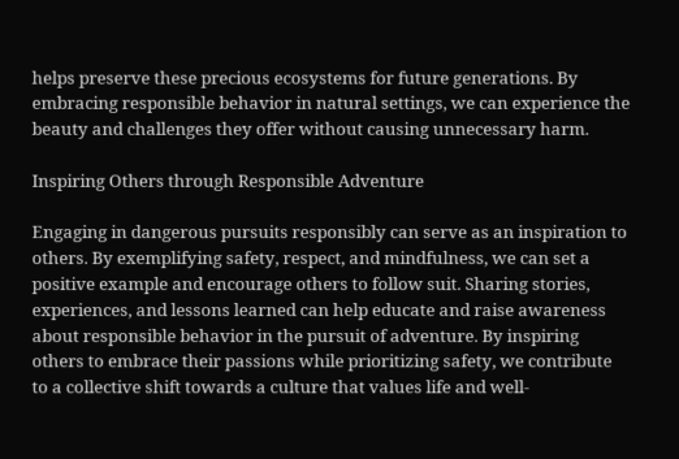helps preserve these precious ecosystems for future generations. By embracing responsible behavior in natural settings, we can experience the beauty and challenges they offer without causing unnecessary harm.

Inspiring Others through Responsible Adventure

Engaging in dangerous pursuits responsibly can serve as an inspiration to others. By exemplifying safety, respect, and mindfulness, we can set a positive example and encourage others to follow suit. Sharing stories, experiences, and lessons learned can help educate and raise awareness about responsible behavior in the pursuit of adventure. By inspiring others to embrace their passions while prioritizing safety, we contribute to a collective shift towards a culture that values life and well-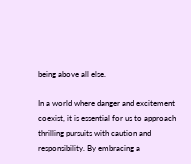being above all else.

In a world where danger and excitement coexist, it is essential for us to approach thrilling pursuits with caution and responsibility. By embracing a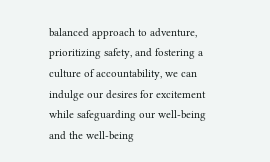balanced approach to adventure, prioritizing safety, and fostering a culture of accountability, we can indulge our desires for excitement while safeguarding our well-being and the well-being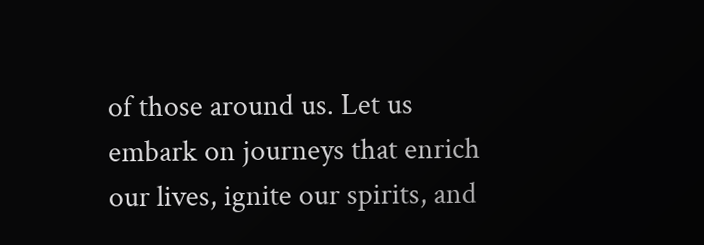of those around us. Let us embark on journeys that enrich our lives, ignite our spirits, and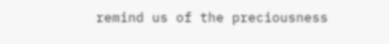remind us of the preciousness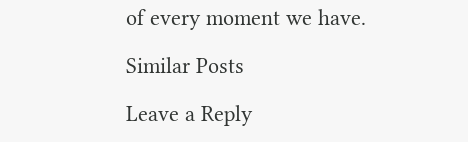of every moment we have.

Similar Posts

Leave a Reply